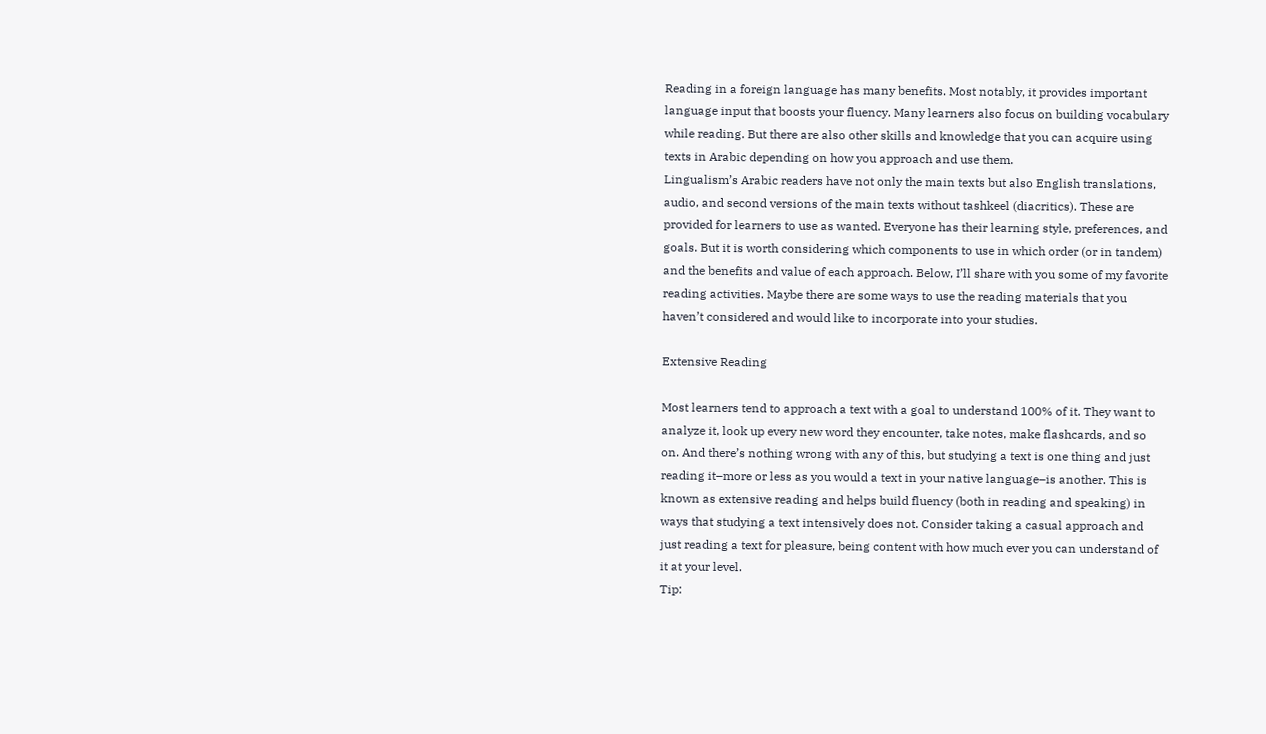Reading in a foreign language has many benefits. Most notably, it provides important language input that boosts your fluency. Many learners also focus on building vocabulary while reading. But there are also other skills and knowledge that you can acquire using texts in Arabic depending on how you approach and use them.
Lingualism’s Arabic readers have not only the main texts but also English translations, audio, and second versions of the main texts without tashkeel (diacritics). These are provided for learners to use as wanted. Everyone has their learning style, preferences, and goals. But it is worth considering which components to use in which order (or in tandem) and the benefits and value of each approach. Below, I’ll share with you some of my favorite reading activities. Maybe there are some ways to use the reading materials that you haven’t considered and would like to incorporate into your studies.

Extensive Reading

Most learners tend to approach a text with a goal to understand 100% of it. They want to analyze it, look up every new word they encounter, take notes, make flashcards, and so on. And there’s nothing wrong with any of this, but studying a text is one thing and just reading it–more or less as you would a text in your native language–is another. This is known as extensive reading and helps build fluency (both in reading and speaking) in ways that studying a text intensively does not. Consider taking a casual approach and just reading a text for pleasure, being content with how much ever you can understand of it at your level.
Tip: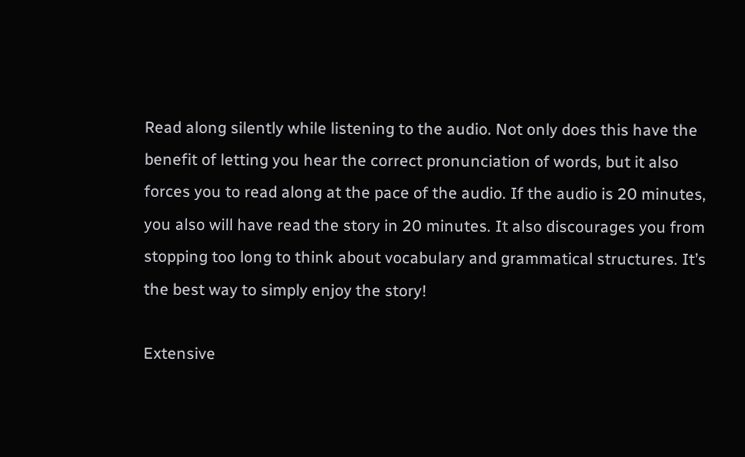Read along silently while listening to the audio. Not only does this have the benefit of letting you hear the correct pronunciation of words, but it also forces you to read along at the pace of the audio. If the audio is 20 minutes, you also will have read the story in 20 minutes. It also discourages you from stopping too long to think about vocabulary and grammatical structures. It’s the best way to simply enjoy the story!

Extensive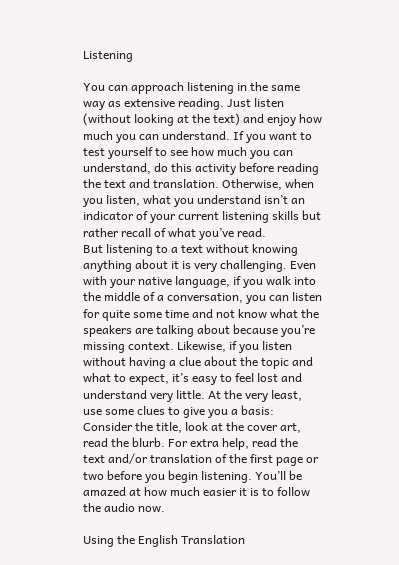Listening

You can approach listening in the same way as extensive reading. Just listen (without looking at the text) and enjoy how much you can understand. If you want to test yourself to see how much you can understand, do this activity before reading the text and translation. Otherwise, when you listen, what you understand isn’t an indicator of your current listening skills but rather recall of what you’ve read.
But listening to a text without knowing anything about it is very challenging. Even with your native language, if you walk into the middle of a conversation, you can listen for quite some time and not know what the speakers are talking about because you’re missing context. Likewise, if you listen without having a clue about the topic and what to expect, it’s easy to feel lost and understand very little. At the very least, use some clues to give you a basis: Consider the title, look at the cover art, read the blurb. For extra help, read the text and/or translation of the first page or two before you begin listening. You’ll be amazed at how much easier it is to follow the audio now.

Using the English Translation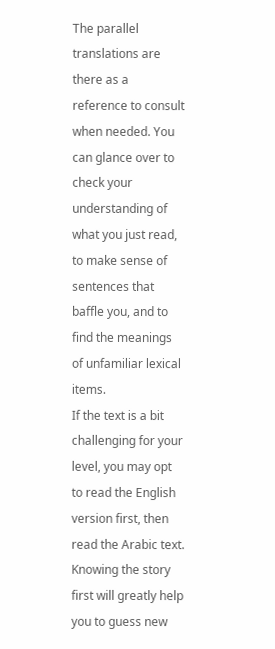The parallel translations are there as a reference to consult when needed. You can glance over to check your understanding of what you just read, to make sense of sentences that baffle you, and to find the meanings of unfamiliar lexical items.
If the text is a bit challenging for your level, you may opt to read the English version first, then read the Arabic text. Knowing the story first will greatly help you to guess new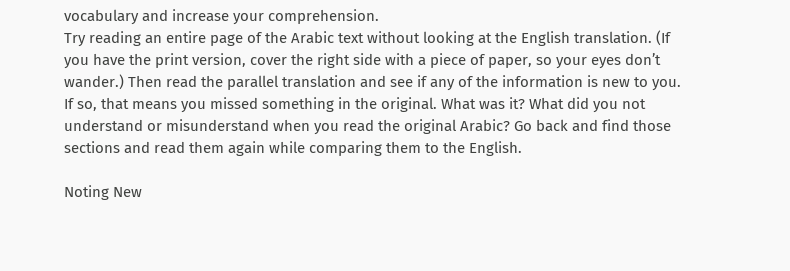vocabulary and increase your comprehension.
Try reading an entire page of the Arabic text without looking at the English translation. (If you have the print version, cover the right side with a piece of paper, so your eyes don’t wander.) Then read the parallel translation and see if any of the information is new to you. If so, that means you missed something in the original. What was it? What did you not understand or misunderstand when you read the original Arabic? Go back and find those sections and read them again while comparing them to the English.

Noting New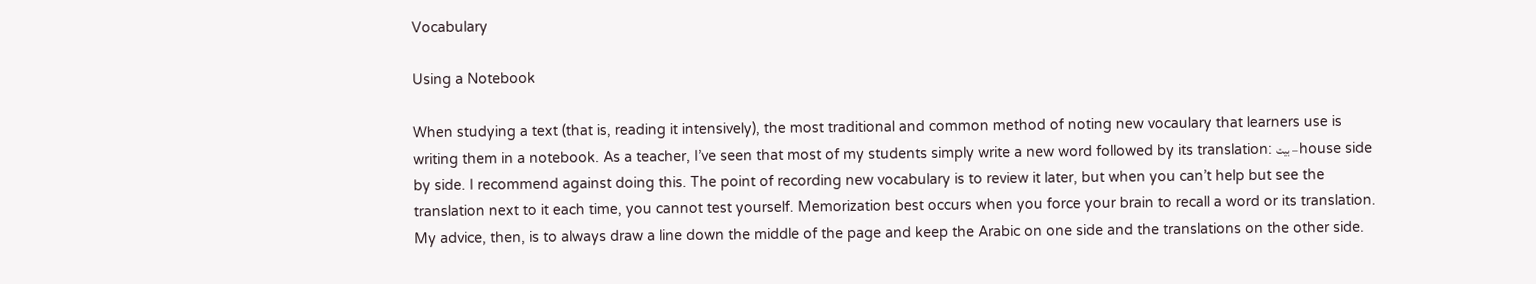Vocabulary

Using a Notebook

When studying a text (that is, reading it intensively), the most traditional and common method of noting new vocaulary that learners use is writing them in a notebook. As a teacher, I’ve seen that most of my students simply write a new word followed by its translation: بيت – house side by side. I recommend against doing this. The point of recording new vocabulary is to review it later, but when you can’t help but see the translation next to it each time, you cannot test yourself. Memorization best occurs when you force your brain to recall a word or its translation. My advice, then, is to always draw a line down the middle of the page and keep the Arabic on one side and the translations on the other side.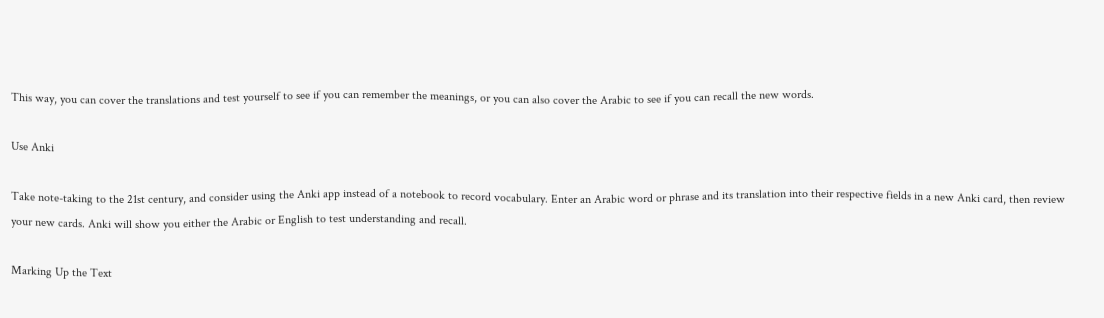This way, you can cover the translations and test yourself to see if you can remember the meanings, or you can also cover the Arabic to see if you can recall the new words.

Use Anki

Take note-taking to the 21st century, and consider using the Anki app instead of a notebook to record vocabulary. Enter an Arabic word or phrase and its translation into their respective fields in a new Anki card, then review your new cards. Anki will show you either the Arabic or English to test understanding and recall.

Marking Up the Text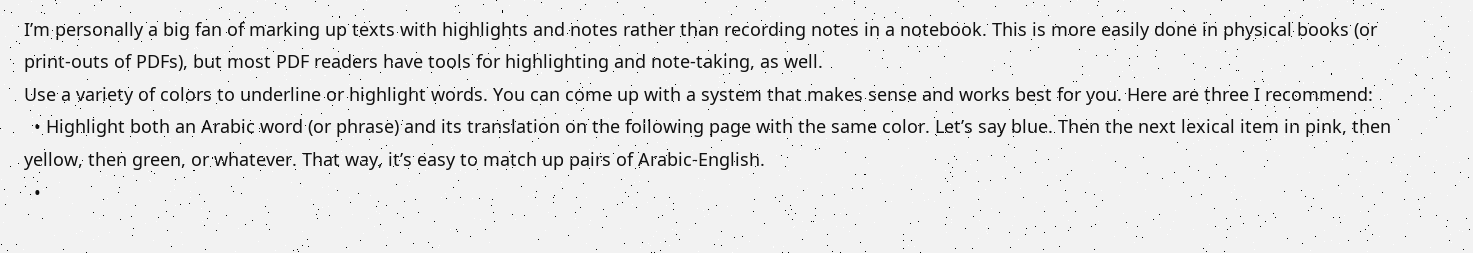I’m personally a big fan of marking up texts with highlights and notes rather than recording notes in a notebook. This is more easily done in physical books (or print-outs of PDFs), but most PDF readers have tools for highlighting and note-taking, as well.
Use a variety of colors to underline or highlight words. You can come up with a system that makes sense and works best for you. Here are three I recommend:
  • Highlight both an Arabic word (or phrase) and its translation on the following page with the same color. Let’s say blue. Then the next lexical item in pink, then yellow, then green, or whatever. That way, it’s easy to match up pairs of Arabic-English.
  •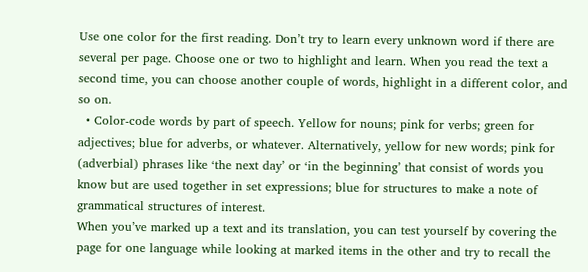Use one color for the first reading. Don’t try to learn every unknown word if there are several per page. Choose one or two to highlight and learn. When you read the text a second time, you can choose another couple of words, highlight in a different color, and so on.
  • Color-code words by part of speech. Yellow for nouns; pink for verbs; green for adjectives; blue for adverbs, or whatever. Alternatively, yellow for new words; pink for (adverbial) phrases like ‘the next day’ or ‘in the beginning’ that consist of words you know but are used together in set expressions; blue for structures to make a note of grammatical structures of interest.
When you’ve marked up a text and its translation, you can test yourself by covering the page for one language while looking at marked items in the other and try to recall the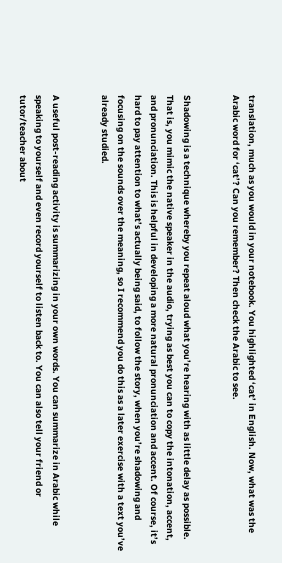translation, much as you would in your notebook. You highlighted ‘cat’ in English. Now, what was the Arabic word for ‘cat’? Can you remember? Then check the Arabic to see.


Shadowing is a technique whereby you repeat aloud what you’re hearing with as little delay as possible. That is, you mimic the native speaker in the audio, trying as best you can to copy the intonation, accent, and pronunciation. This is helpful in developing a more natural pronunciation and accent. Of course, it’s hard to pay attention to what’s actually being said, to follow the story, when you’re shadowing and focusing on the sounds over the meaning, so I recommend you do this as a later exercise with a text you’ve already studied.


A useful post-reading activity is summarizing in your own words. You can summarize in Arabic while speaking to yourself and even record yourself to listen back to. You can also tell your friend or tutor/teacher about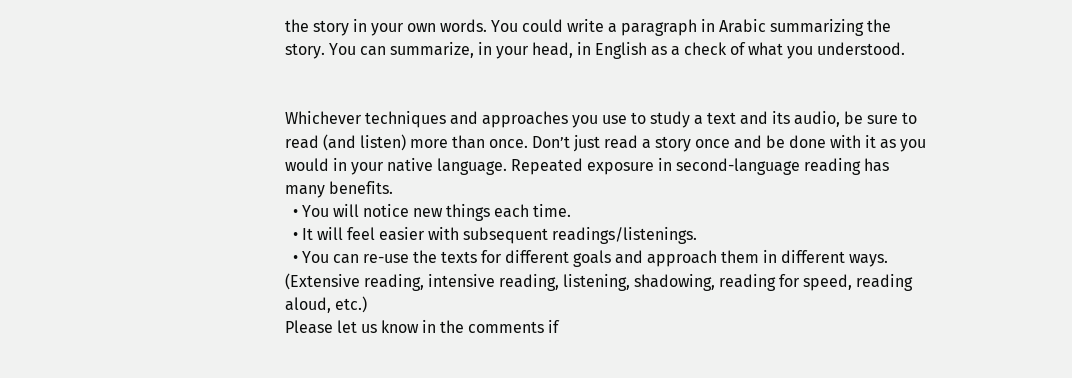the story in your own words. You could write a paragraph in Arabic summarizing the story. You can summarize, in your head, in English as a check of what you understood.


Whichever techniques and approaches you use to study a text and its audio, be sure to read (and listen) more than once. Don’t just read a story once and be done with it as you would in your native language. Repeated exposure in second-language reading has many benefits.
  • You will notice new things each time.
  • It will feel easier with subsequent readings/listenings.
  • You can re-use the texts for different goals and approach them in different ways. (Extensive reading, intensive reading, listening, shadowing, reading for speed, reading aloud, etc.)
Please let us know in the comments if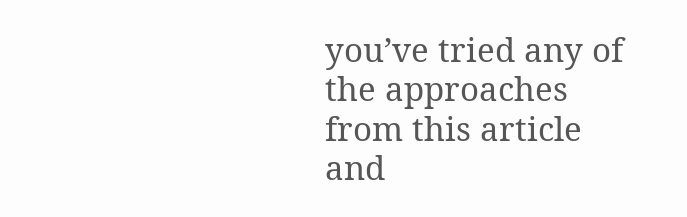you’ve tried any of the approaches from this article and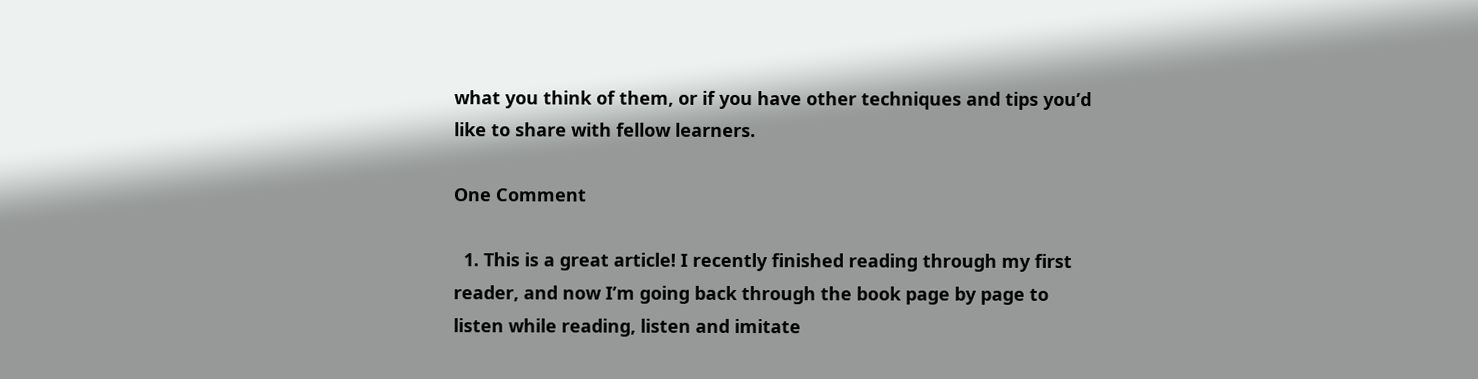what you think of them, or if you have other techniques and tips you’d like to share with fellow learners.

One Comment

  1. This is a great article! I recently finished reading through my first reader, and now I’m going back through the book page by page to listen while reading, listen and imitate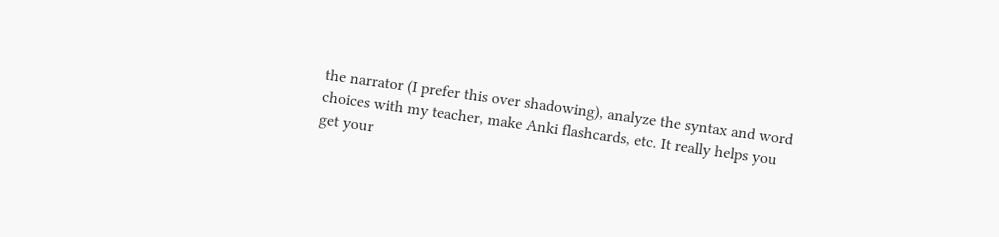the narrator (I prefer this over shadowing), analyze the syntax and word choices with my teacher, make Anki flashcards, etc. It really helps you get your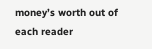money’s worth out of each reader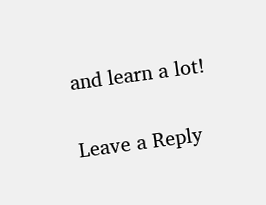and learn a lot!

Leave a Reply